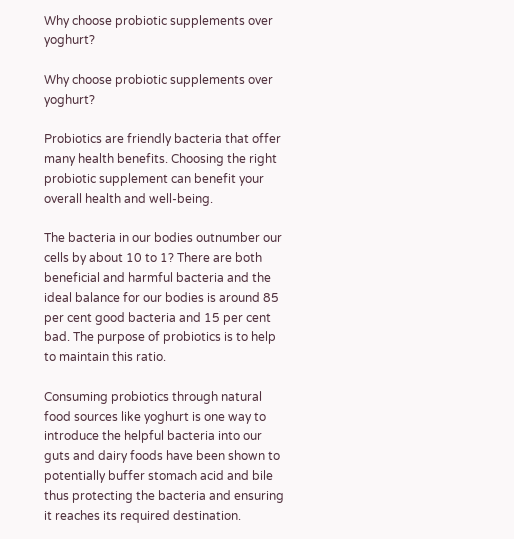Why choose probiotic supplements over yoghurt?

Why choose probiotic supplements over yoghurt?

Probiotics are friendly bacteria that offer many health benefits. Choosing the right probiotic supplement can benefit your overall health and well-being.

The bacteria in our bodies outnumber our cells by about 10 to 1? There are both beneficial and harmful bacteria and the ideal balance for our bodies is around 85 per cent good bacteria and 15 per cent bad. The purpose of probiotics is to help to maintain this ratio.

Consuming probiotics through natural food sources like yoghurt is one way to introduce the helpful bacteria into our guts and dairy foods have been shown to potentially buffer stomach acid and bile thus protecting the bacteria and ensuring it reaches its required destination.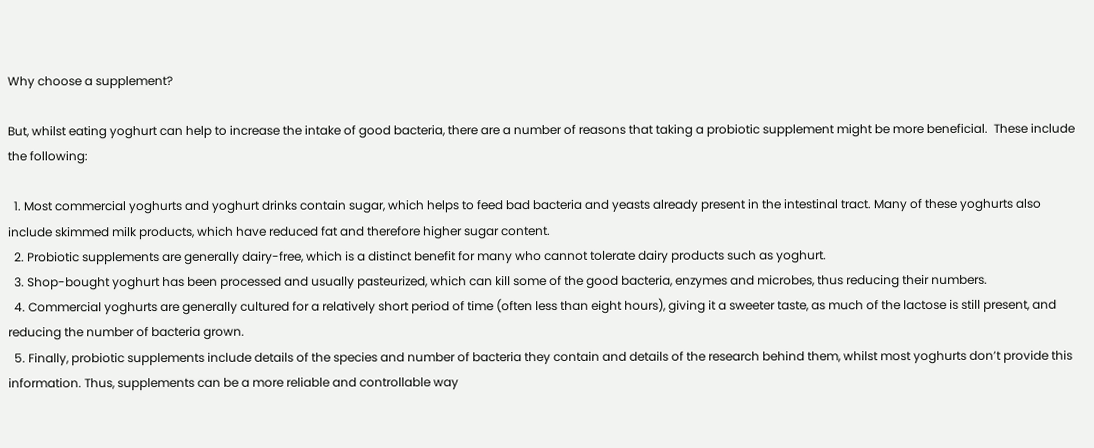Why choose a supplement?

But, whilst eating yoghurt can help to increase the intake of good bacteria, there are a number of reasons that taking a probiotic supplement might be more beneficial.  These include the following:

  1. Most commercial yoghurts and yoghurt drinks contain sugar, which helps to feed bad bacteria and yeasts already present in the intestinal tract. Many of these yoghurts also include skimmed milk products, which have reduced fat and therefore higher sugar content.
  2. Probiotic supplements are generally dairy-free, which is a distinct benefit for many who cannot tolerate dairy products such as yoghurt.
  3. Shop-bought yoghurt has been processed and usually pasteurized, which can kill some of the good bacteria, enzymes and microbes, thus reducing their numbers.
  4. Commercial yoghurts are generally cultured for a relatively short period of time (often less than eight hours), giving it a sweeter taste, as much of the lactose is still present, and reducing the number of bacteria grown.
  5. Finally, probiotic supplements include details of the species and number of bacteria they contain and details of the research behind them, whilst most yoghurts don’t provide this information. Thus, supplements can be a more reliable and controllable way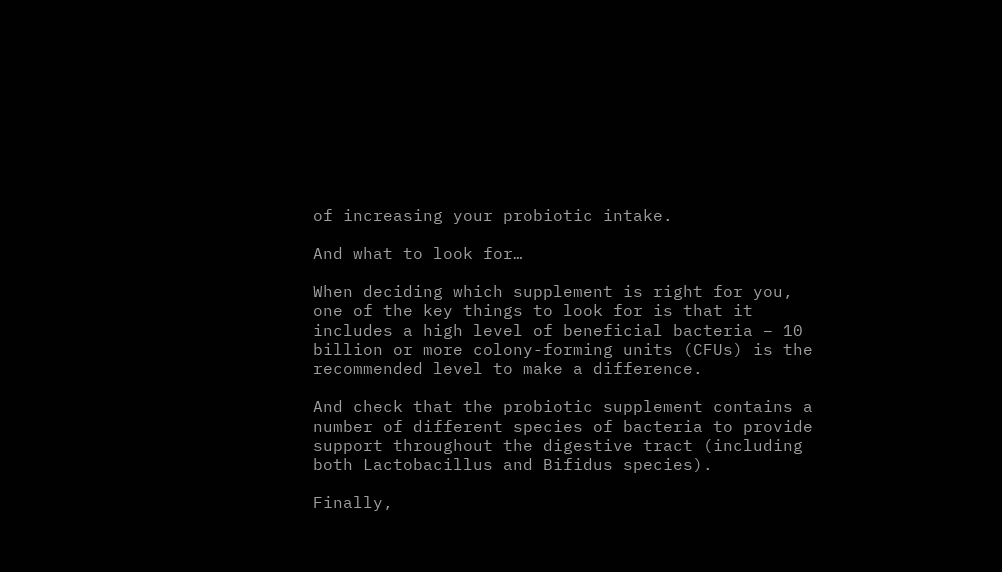of increasing your probiotic intake.

And what to look for…

When deciding which supplement is right for you, one of the key things to look for is that it includes a high level of beneficial bacteria – 10 billion or more colony-forming units (CFUs) is the recommended level to make a difference.

And check that the probiotic supplement contains a number of different species of bacteria to provide support throughout the digestive tract (including both Lactobacillus and Bifidus species).

Finally,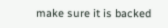make sure it is backed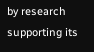by research supporting its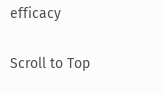efficacy

Scroll to Top